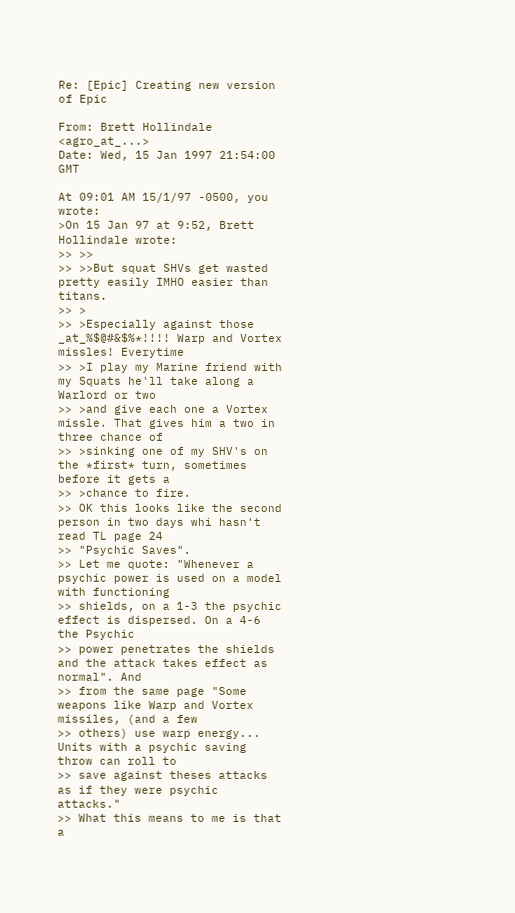Re: [Epic] Creating new version of Epic

From: Brett Hollindale <agro_at_...>
Date: Wed, 15 Jan 1997 21:54:00 GMT

At 09:01 AM 15/1/97 -0500, you wrote:
>On 15 Jan 97 at 9:52, Brett Hollindale wrote:
>> >>
>> >>But squat SHVs get wasted pretty easily IMHO easier than titans.
>> >
>> >Especially against those _at_%$@#&$%*!!!! Warp and Vortex missles! Everytime
>> >I play my Marine friend with my Squats he'll take along a Warlord or two
>> >and give each one a Vortex missle. That gives him a two in three chance of
>> >sinking one of my SHV's on the *first* turn, sometimes before it gets a
>> >chance to fire.
>> OK this looks like the second person in two days whi hasn't read TL page 24
>> "Psychic Saves".
>> Let me quote: "Whenever a psychic power is used on a model with functioning
>> shields, on a 1-3 the psychic effect is dispersed. On a 4-6 the Psychic
>> power penetrates the shields and the attack takes effect as normal". And
>> from the same page "Some weapons like Warp and Vortex missiles, (and a few
>> others) use warp energy... Units with a psychic saving throw can roll to
>> save against theses attacks as if they were psychic attacks."
>> What this means to me is that a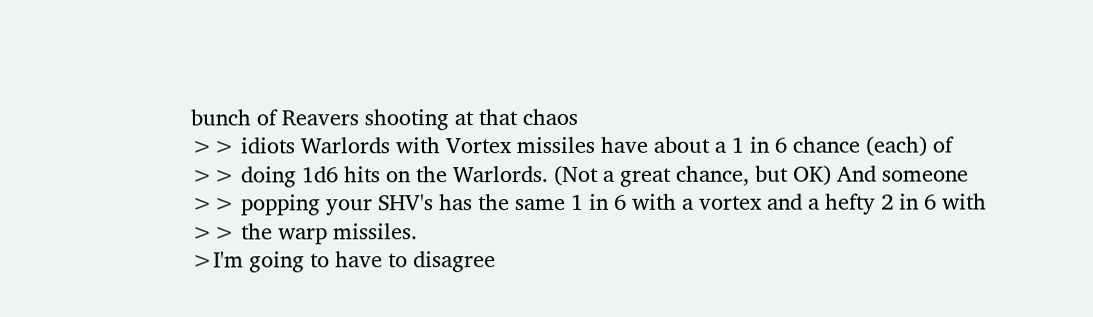bunch of Reavers shooting at that chaos
>> idiots Warlords with Vortex missiles have about a 1 in 6 chance (each) of
>> doing 1d6 hits on the Warlords. (Not a great chance, but OK) And someone
>> popping your SHV's has the same 1 in 6 with a vortex and a hefty 2 in 6 with
>> the warp missiles.
>I'm going to have to disagree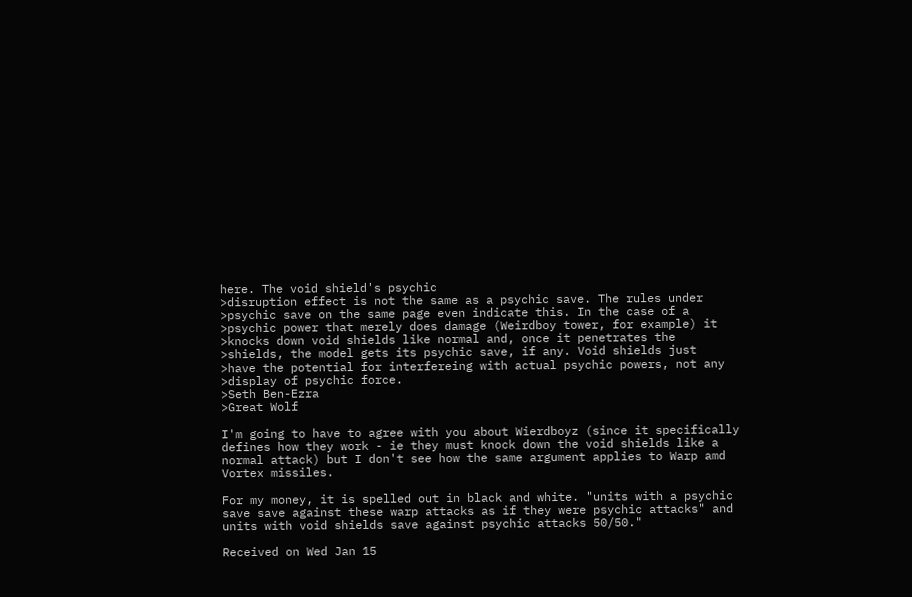here. The void shield's psychic
>disruption effect is not the same as a psychic save. The rules under
>psychic save on the same page even indicate this. In the case of a
>psychic power that merely does damage (Weirdboy tower, for example) it
>knocks down void shields like normal and, once it penetrates the
>shields, the model gets its psychic save, if any. Void shields just
>have the potential for interfereing with actual psychic powers, not any
>display of psychic force.
>Seth Ben-Ezra
>Great Wolf

I'm going to have to agree with you about Wierdboyz (since it specifically
defines how they work - ie they must knock down the void shields like a
normal attack) but I don't see how the same argument applies to Warp amd
Vortex missiles.

For my money, it is spelled out in black and white. "units with a psychic
save save against these warp attacks as if they were psychic attacks" and
units with void shields save against psychic attacks 50/50."

Received on Wed Jan 15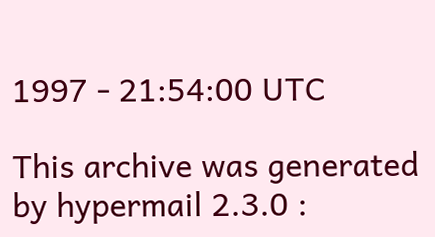1997 - 21:54:00 UTC

This archive was generated by hypermail 2.3.0 :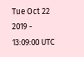Tue Oct 22 2019 - 13:09:00 UTC